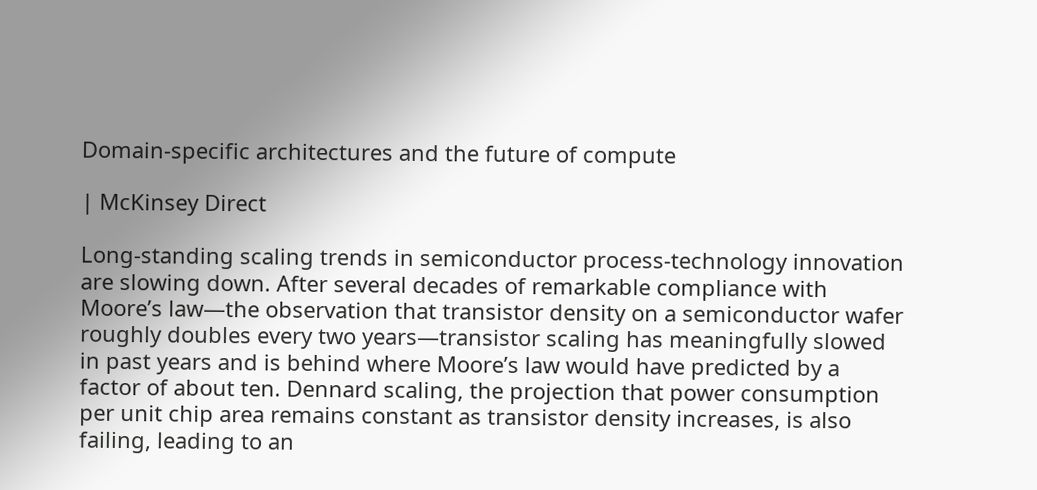Domain-specific architectures and the future of compute

| McKinsey Direct

Long-standing scaling trends in semiconductor process-technology innovation are slowing down. After several decades of remarkable compliance with Moore’s law—the observation that transistor density on a semiconductor wafer roughly doubles every two years—transistor scaling has meaningfully slowed in past years and is behind where Moore’s law would have predicted by a factor of about ten. Dennard scaling, the projection that power consumption per unit chip area remains constant as transistor density increases, is also failing, leading to an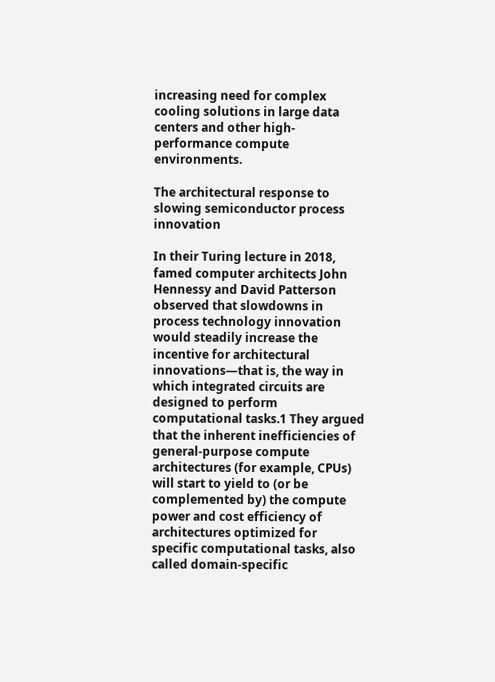increasing need for complex cooling solutions in large data centers and other high-performance compute environments.

The architectural response to slowing semiconductor process innovation

In their Turing lecture in 2018, famed computer architects John Hennessy and David Patterson observed that slowdowns in process technology innovation would steadily increase the incentive for architectural innovations—that is, the way in which integrated circuits are designed to perform computational tasks.1 They argued that the inherent inefficiencies of general-purpose compute architectures (for example, CPUs) will start to yield to (or be complemented by) the compute power and cost efficiency of architectures optimized for specific computational tasks, also called domain-specific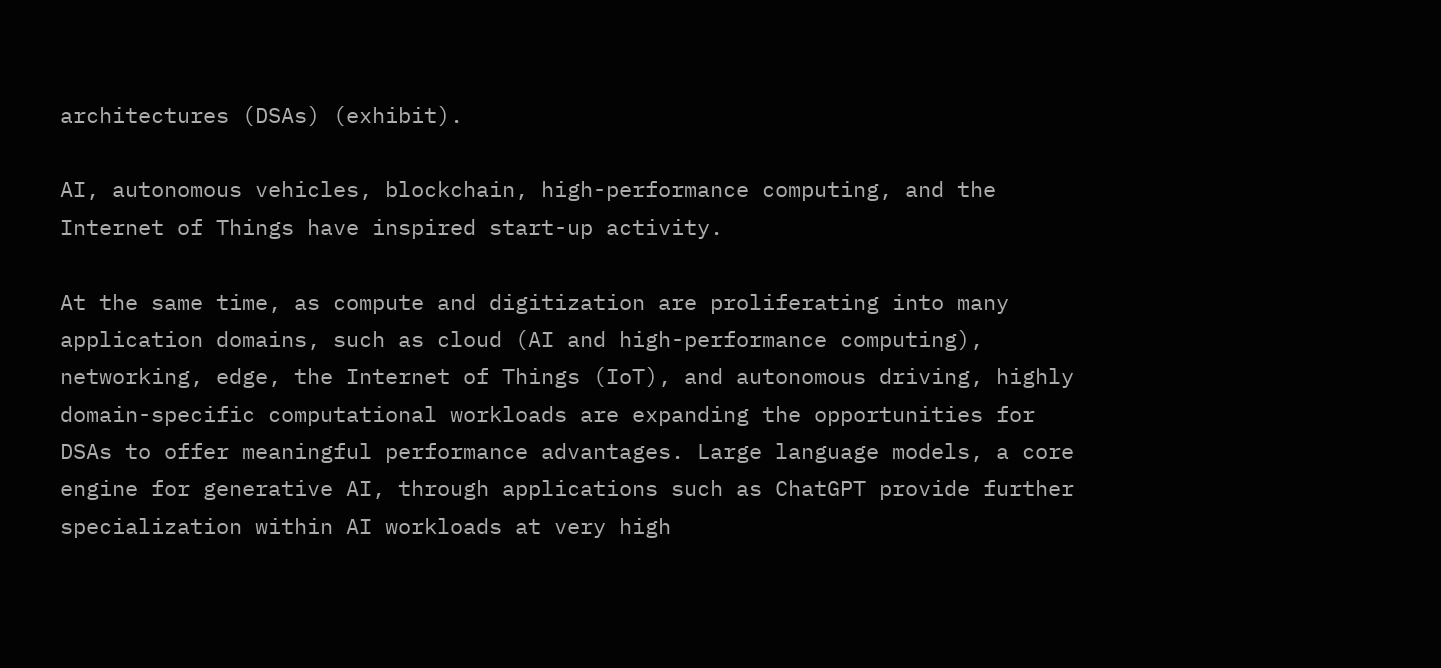architectures (DSAs) (exhibit).

AI, autonomous vehicles, blockchain, high-performance computing, and the Internet of Things have inspired start-up activity.

At the same time, as compute and digitization are proliferating into many application domains, such as cloud (AI and high-performance computing), networking, edge, the Internet of Things (IoT), and autonomous driving, highly domain-specific computational workloads are expanding the opportunities for DSAs to offer meaningful performance advantages. Large language models, a core engine for generative AI, through applications such as ChatGPT provide further specialization within AI workloads at very high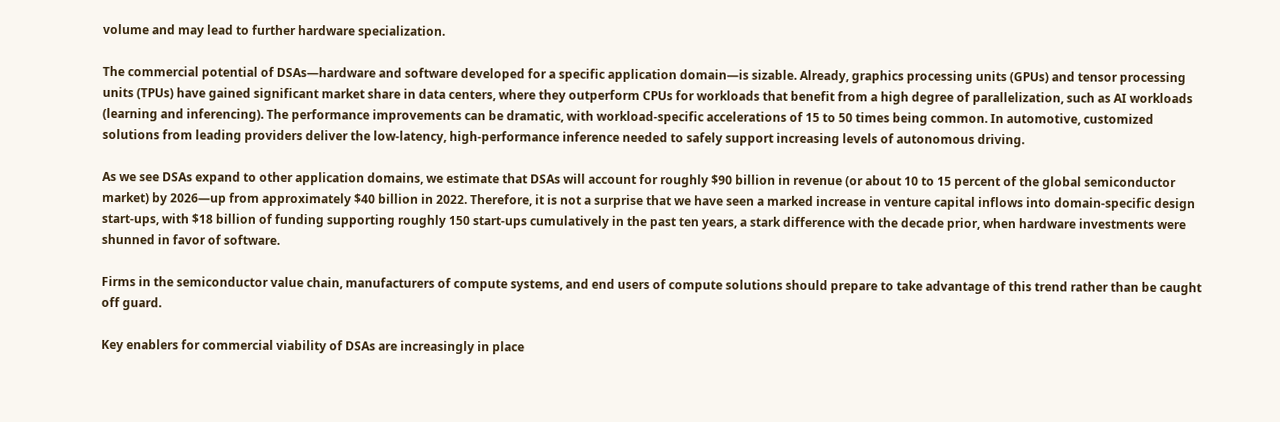volume and may lead to further hardware specialization.

The commercial potential of DSAs—hardware and software developed for a specific application domain—is sizable. Already, graphics processing units (GPUs) and tensor processing units (TPUs) have gained significant market share in data centers, where they outperform CPUs for workloads that benefit from a high degree of parallelization, such as AI workloads (learning and inferencing). The performance improvements can be dramatic, with workload-specific accelerations of 15 to 50 times being common. In automotive, customized solutions from leading providers deliver the low-latency, high-performance inference needed to safely support increasing levels of autonomous driving.

As we see DSAs expand to other application domains, we estimate that DSAs will account for roughly $90 billion in revenue (or about 10 to 15 percent of the global semiconductor market) by 2026—up from approximately $40 billion in 2022. Therefore, it is not a surprise that we have seen a marked increase in venture capital inflows into domain-specific design start-ups, with $18 billion of funding supporting roughly 150 start-ups cumulatively in the past ten years, a stark difference with the decade prior, when hardware investments were shunned in favor of software.

Firms in the semiconductor value chain, manufacturers of compute systems, and end users of compute solutions should prepare to take advantage of this trend rather than be caught off guard.

Key enablers for commercial viability of DSAs are increasingly in place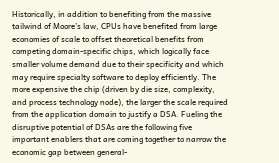Historically, in addition to benefiting from the massive tailwind of Moore’s law, CPUs have benefited from large economies of scale to offset theoretical benefits from competing domain-specific chips, which logically face smaller volume demand due to their specificity and which may require specialty software to deploy efficiently. The more expensive the chip (driven by die size, complexity, and process technology node), the larger the scale required from the application domain to justify a DSA. Fueling the disruptive potential of DSAs are the following five important enablers that are coming together to narrow the economic gap between general-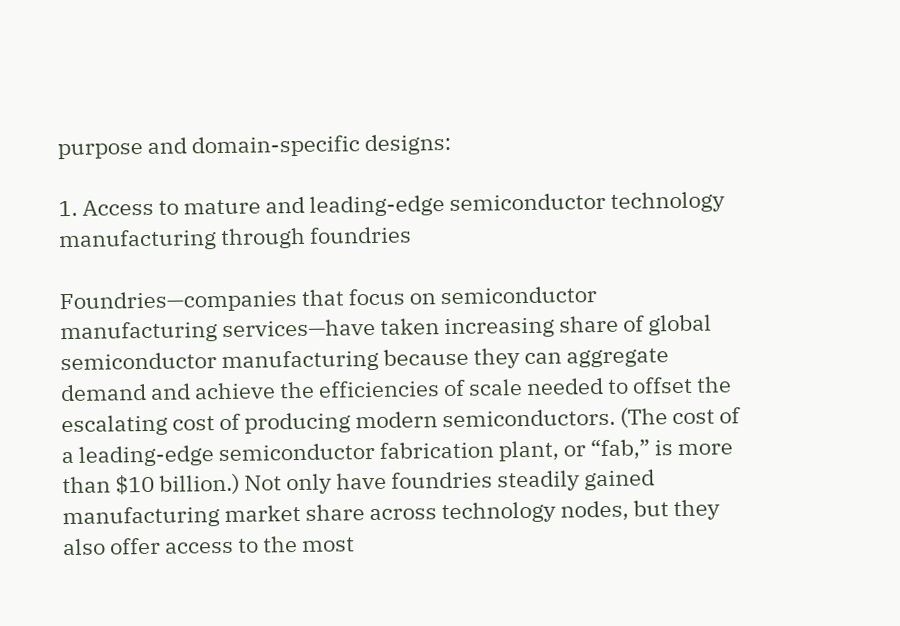purpose and domain-specific designs:

1. Access to mature and leading-edge semiconductor technology manufacturing through foundries

Foundries—companies that focus on semiconductor manufacturing services—have taken increasing share of global semiconductor manufacturing because they can aggregate demand and achieve the efficiencies of scale needed to offset the escalating cost of producing modern semiconductors. (The cost of a leading-edge semiconductor fabrication plant, or “fab,” is more than $10 billion.) Not only have foundries steadily gained manufacturing market share across technology nodes, but they also offer access to the most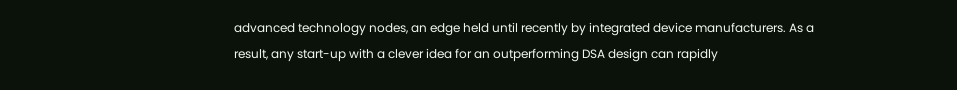advanced technology nodes, an edge held until recently by integrated device manufacturers. As a result, any start-up with a clever idea for an outperforming DSA design can rapidly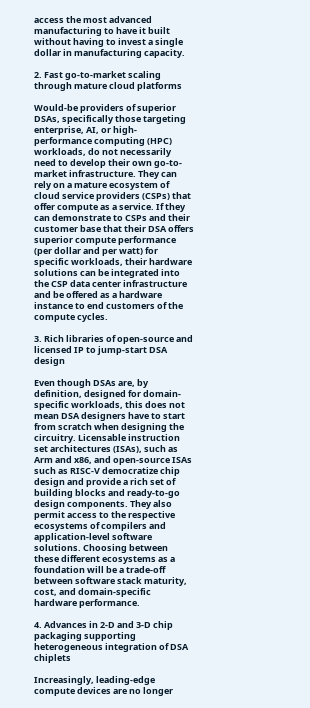access the most advanced manufacturing to have it built without having to invest a single dollar in manufacturing capacity.

2. Fast go-to-market scaling through mature cloud platforms

Would-be providers of superior DSAs, specifically those targeting enterprise, AI, or high-performance computing (HPC) workloads, do not necessarily need to develop their own go-to-market infrastructure. They can rely on a mature ecosystem of cloud service providers (CSPs) that offer compute as a service. If they can demonstrate to CSPs and their customer base that their DSA offers superior compute performance (per dollar and per watt) for specific workloads, their hardware solutions can be integrated into the CSP data center infrastructure and be offered as a hardware instance to end customers of the compute cycles.

3. Rich libraries of open-source and licensed IP to jump-start DSA design

Even though DSAs are, by definition, designed for domain-specific workloads, this does not mean DSA designers have to start from scratch when designing the circuitry. Licensable instruction set architectures (ISAs), such as Arm and x86, and open-source ISAs such as RISC-V democratize chip design and provide a rich set of building blocks and ready-to-go design components. They also permit access to the respective ecosystems of compilers and application-level software solutions. Choosing between these different ecosystems as a foundation will be a trade-off between software stack maturity, cost, and domain-specific hardware performance.

4. Advances in 2-D and 3-D chip packaging supporting heterogeneous integration of DSA chiplets

Increasingly, leading-edge compute devices are no longer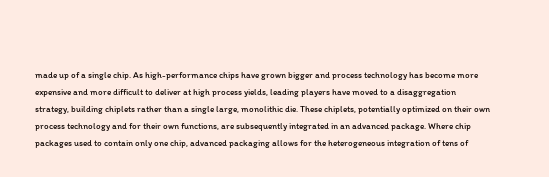made up of a single chip. As high-performance chips have grown bigger and process technology has become more expensive and more difficult to deliver at high process yields, leading players have moved to a disaggregation strategy, building chiplets rather than a single large, monolithic die. These chiplets, potentially optimized on their own process technology and for their own functions, are subsequently integrated in an advanced package. Where chip packages used to contain only one chip, advanced packaging allows for the heterogeneous integration of tens of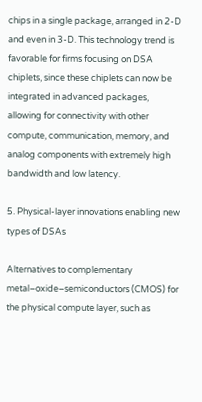chips in a single package, arranged in 2-D and even in 3-D. This technology trend is favorable for firms focusing on DSA chiplets, since these chiplets can now be integrated in advanced packages, allowing for connectivity with other compute, communication, memory, and analog components with extremely high bandwidth and low latency.

5. Physical-layer innovations enabling new types of DSAs

Alternatives to complementary metal–oxide–semiconductors (CMOS) for the physical compute layer, such as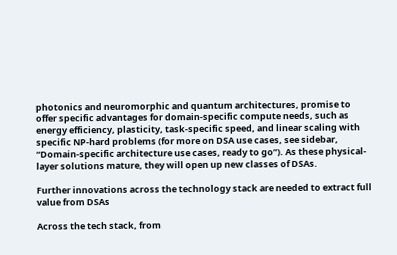photonics and neuromorphic and quantum architectures, promise to offer specific advantages for domain-specific compute needs, such as energy efficiency, plasticity, task-specific speed, and linear scaling with specific NP-hard problems (for more on DSA use cases, see sidebar, “Domain-specific architecture use cases, ready to go”). As these physical-layer solutions mature, they will open up new classes of DSAs.

Further innovations across the technology stack are needed to extract full value from DSAs

Across the tech stack, from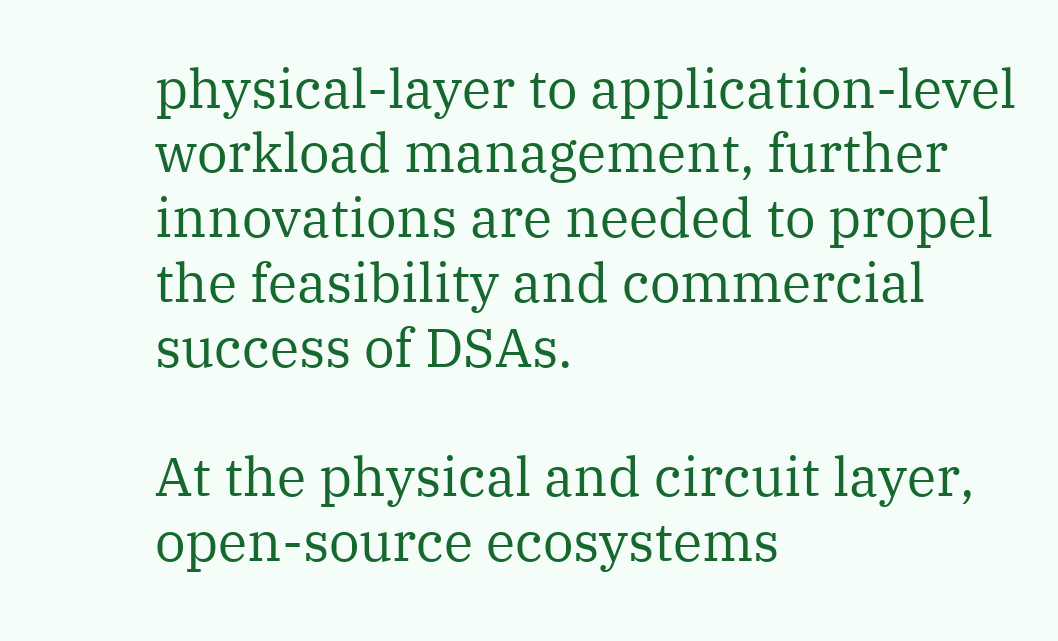physical-layer to application-level workload management, further innovations are needed to propel the feasibility and commercial success of DSAs.

At the physical and circuit layer, open-source ecosystems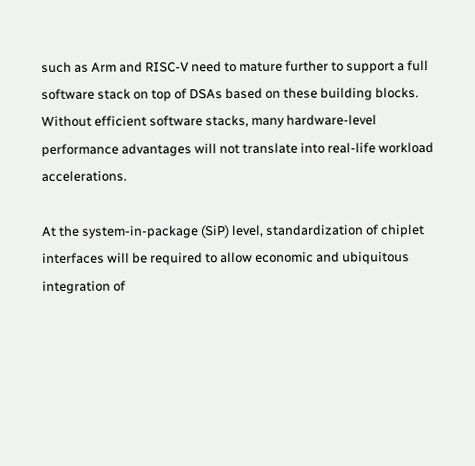such as Arm and RISC-V need to mature further to support a full software stack on top of DSAs based on these building blocks. Without efficient software stacks, many hardware-level performance advantages will not translate into real-life workload accelerations.

At the system-in-package (SiP) level, standardization of chiplet interfaces will be required to allow economic and ubiquitous integration of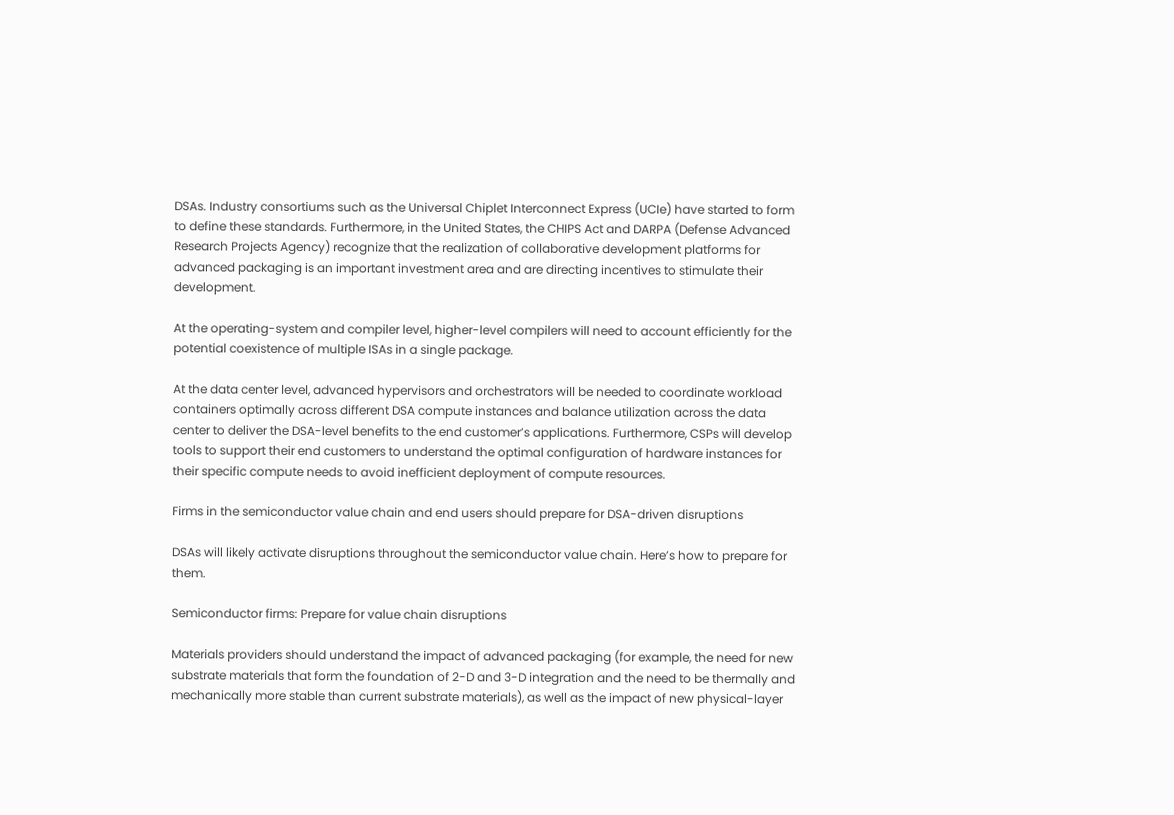DSAs. Industry consortiums such as the Universal Chiplet Interconnect Express (UCIe) have started to form to define these standards. Furthermore, in the United States, the CHIPS Act and DARPA (Defense Advanced Research Projects Agency) recognize that the realization of collaborative development platforms for advanced packaging is an important investment area and are directing incentives to stimulate their development.

At the operating-system and compiler level, higher-level compilers will need to account efficiently for the potential coexistence of multiple ISAs in a single package.

At the data center level, advanced hypervisors and orchestrators will be needed to coordinate workload containers optimally across different DSA compute instances and balance utilization across the data center to deliver the DSA-level benefits to the end customer’s applications. Furthermore, CSPs will develop tools to support their end customers to understand the optimal configuration of hardware instances for their specific compute needs to avoid inefficient deployment of compute resources.

Firms in the semiconductor value chain and end users should prepare for DSA-driven disruptions

DSAs will likely activate disruptions throughout the semiconductor value chain. Here’s how to prepare for them.

Semiconductor firms: Prepare for value chain disruptions

Materials providers should understand the impact of advanced packaging (for example, the need for new substrate materials that form the foundation of 2-D and 3-D integration and the need to be thermally and mechanically more stable than current substrate materials), as well as the impact of new physical-layer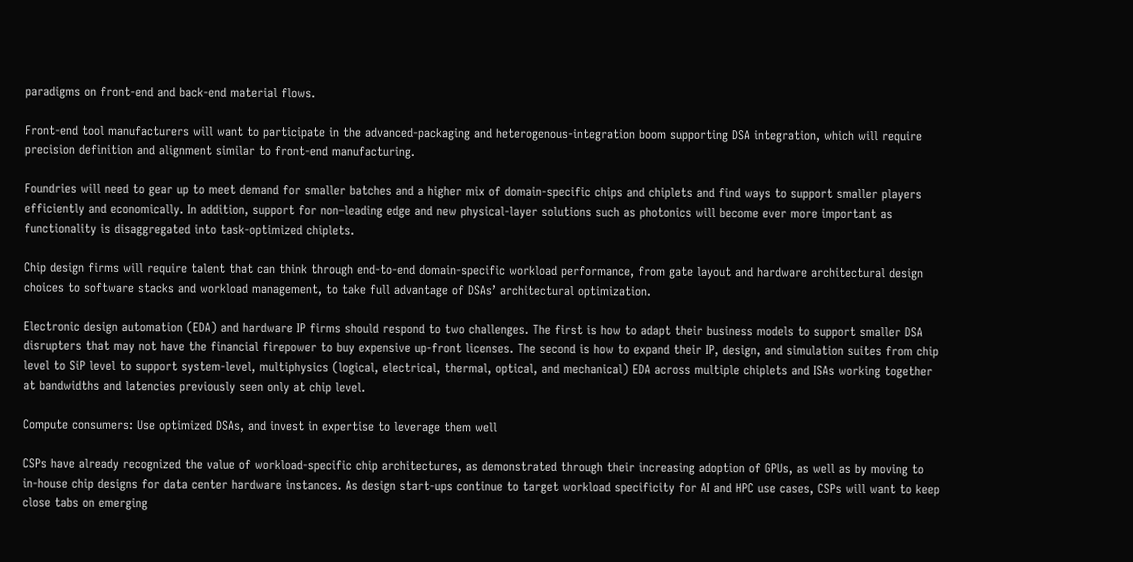paradigms on front-end and back-end material flows.

Front-end tool manufacturers will want to participate in the advanced-packaging and heterogenous-integration boom supporting DSA integration, which will require precision definition and alignment similar to front-end manufacturing.

Foundries will need to gear up to meet demand for smaller batches and a higher mix of domain-specific chips and chiplets and find ways to support smaller players efficiently and economically. In addition, support for non–leading edge and new physical-layer solutions such as photonics will become ever more important as functionality is disaggregated into task-optimized chiplets.

Chip design firms will require talent that can think through end-to-end domain-specific workload performance, from gate layout and hardware architectural design choices to software stacks and workload management, to take full advantage of DSAs’ architectural optimization.

Electronic design automation (EDA) and hardware IP firms should respond to two challenges. The first is how to adapt their business models to support smaller DSA disrupters that may not have the financial firepower to buy expensive up-front licenses. The second is how to expand their IP, design, and simulation suites from chip level to SiP level to support system-level, multiphysics (logical, electrical, thermal, optical, and mechanical) EDA across multiple chiplets and ISAs working together at bandwidths and latencies previously seen only at chip level.

Compute consumers: Use optimized DSAs, and invest in expertise to leverage them well

CSPs have already recognized the value of workload-specific chip architectures, as demonstrated through their increasing adoption of GPUs, as well as by moving to in-house chip designs for data center hardware instances. As design start-ups continue to target workload specificity for AI and HPC use cases, CSPs will want to keep close tabs on emerging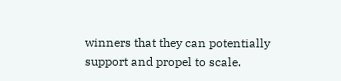winners that they can potentially support and propel to scale.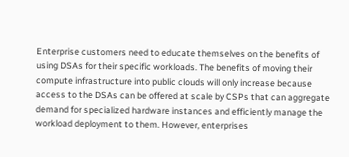Enterprise customers need to educate themselves on the benefits of using DSAs for their specific workloads. The benefits of moving their compute infrastructure into public clouds will only increase because access to the DSAs can be offered at scale by CSPs that can aggregate demand for specialized hardware instances and efficiently manage the workload deployment to them. However, enterprises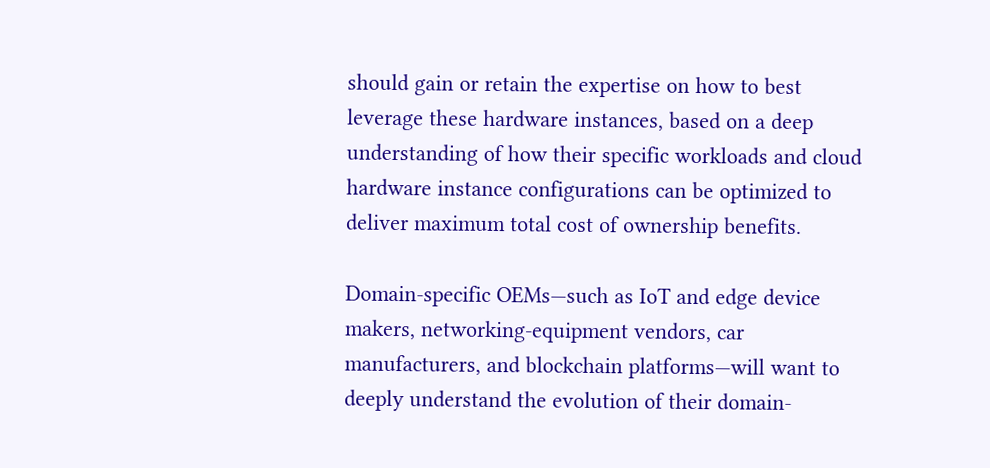should gain or retain the expertise on how to best leverage these hardware instances, based on a deep understanding of how their specific workloads and cloud hardware instance configurations can be optimized to deliver maximum total cost of ownership benefits.

Domain-specific OEMs—such as IoT and edge device makers, networking-equipment vendors, car manufacturers, and blockchain platforms—will want to deeply understand the evolution of their domain-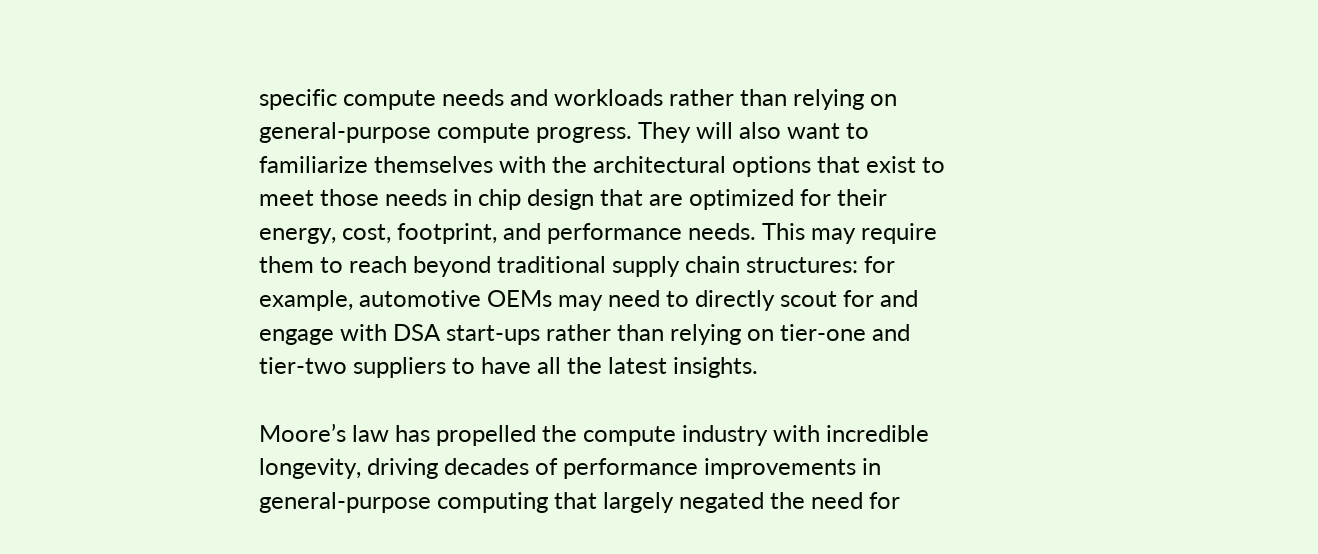specific compute needs and workloads rather than relying on general-purpose compute progress. They will also want to familiarize themselves with the architectural options that exist to meet those needs in chip design that are optimized for their energy, cost, footprint, and performance needs. This may require them to reach beyond traditional supply chain structures: for example, automotive OEMs may need to directly scout for and engage with DSA start-ups rather than relying on tier-one and tier-two suppliers to have all the latest insights.

Moore’s law has propelled the compute industry with incredible longevity, driving decades of performance improvements in general-purpose computing that largely negated the need for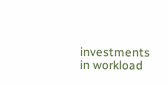investments in workload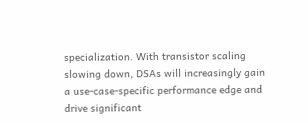specialization. With transistor scaling slowing down, DSAs will increasingly gain a use-case-specific performance edge and drive significant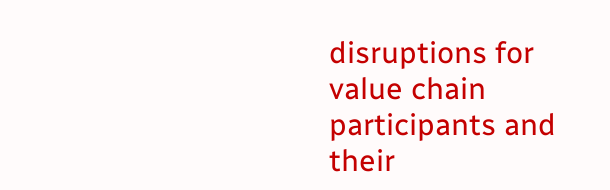disruptions for value chain participants and their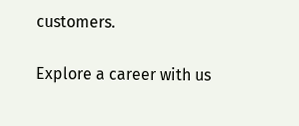customers.

Explore a career with us